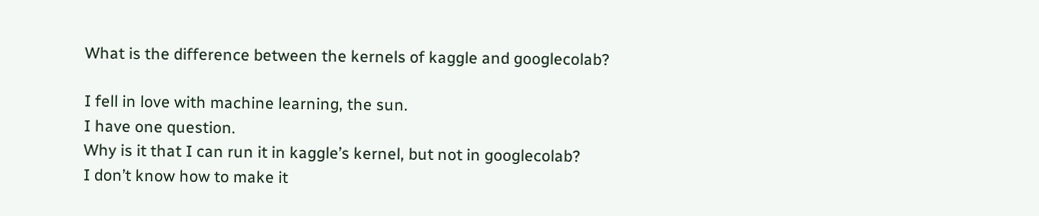What is the difference between the kernels of kaggle and googlecolab?

I fell in love with machine learning, the sun.
I have one question.
Why is it that I can run it in kaggle’s kernel, but not in googlecolab?
I don’t know how to make it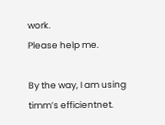work.
Please help me.

By the way, I am using timm’s efficientnet.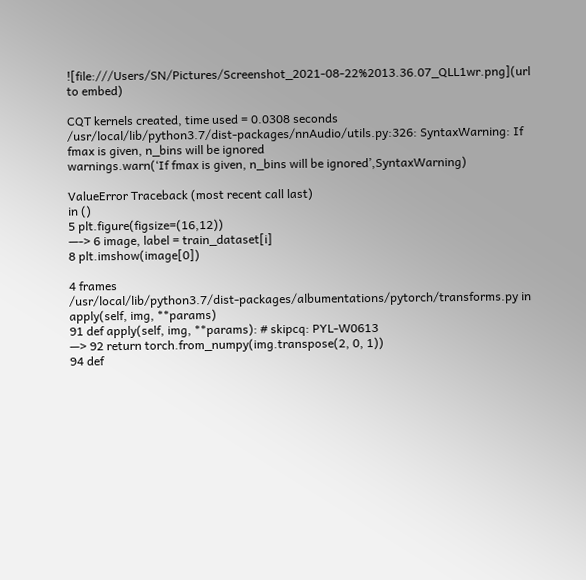![file:///Users/SN/Pictures/Screenshot_2021-08-22%2013.36.07_QLL1wr.png](url to embed)

CQT kernels created, time used = 0.0308 seconds
/usr/local/lib/python3.7/dist-packages/nnAudio/utils.py:326: SyntaxWarning: If fmax is given, n_bins will be ignored
warnings.warn(‘If fmax is given, n_bins will be ignored’,SyntaxWarning)

ValueError Traceback (most recent call last)
in ()
5 plt.figure(figsize=(16,12))
—-> 6 image, label = train_dataset[i]
8 plt.imshow(image[0])

4 frames
/usr/local/lib/python3.7/dist-packages/albumentations/pytorch/transforms.py in apply(self, img, **params)
91 def apply(self, img, **params): # skipcq: PYL-W0613
—> 92 return torch.from_numpy(img.transpose(2, 0, 1))
94 def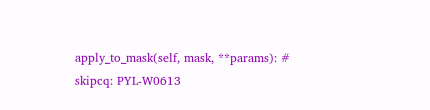apply_to_mask(self, mask, **params): # skipcq: PYL-W0613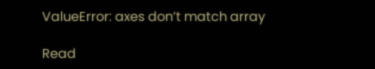ValueError: axes don’t match array

Read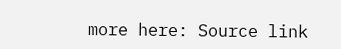more here: Source link